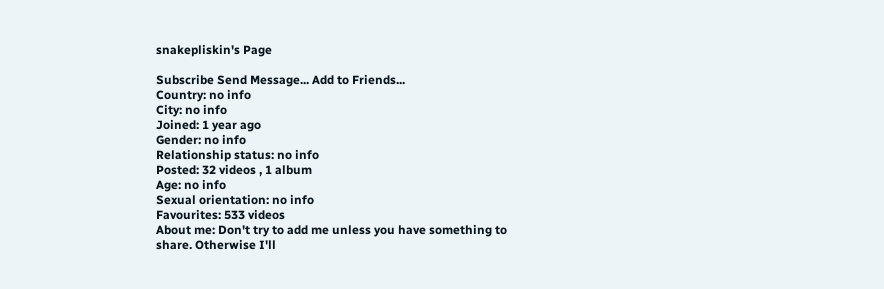snakepliskin's Page

Subscribe Send Message... Add to Friends...
Country: no info
City: no info
Joined: 1 year ago
Gender: no info
Relationship status: no info
Posted: 32 videos , 1 album
Age: no info
Sexual orientation: no info
Favourites: 533 videos
About me: Don't try to add me unless you have something to share. Otherwise I'll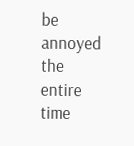be annoyed the entire time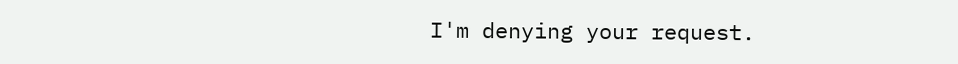I'm denying your request.